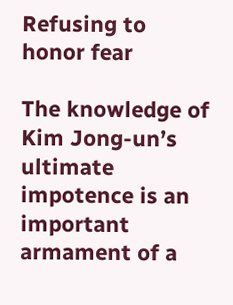Refusing to honor fear

The knowledge of Kim Jong-un’s ultimate impotence is an important armament of a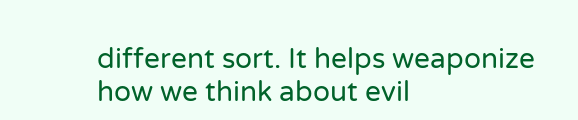different sort. It helps weaponize how we think about evil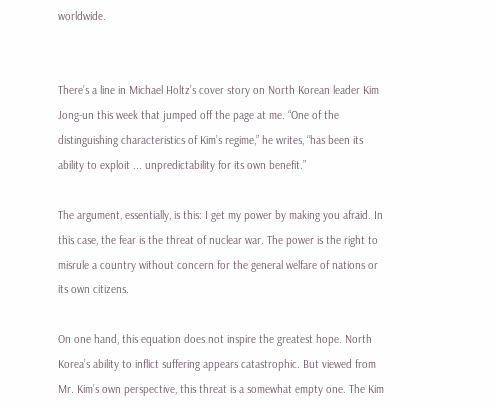worldwide.


There’s a line in Michael Holtz’s cover story on North Korean leader Kim Jong-un this week that jumped off the page at me. “One of the distinguishing characteristics of Kim’s regime,” he writes, “has been its ability to exploit ... unpredictability for its own benefit.”

The argument, essentially, is this: I get my power by making you afraid. In this case, the fear is the threat of nuclear war. The power is the right to misrule a country without concern for the general welfare of nations or its own citizens.

On one hand, this equation does not inspire the greatest hope. North Korea’s ability to inflict suffering appears catastrophic. But viewed from Mr. Kim’s own perspective, this threat is a somewhat empty one. The Kim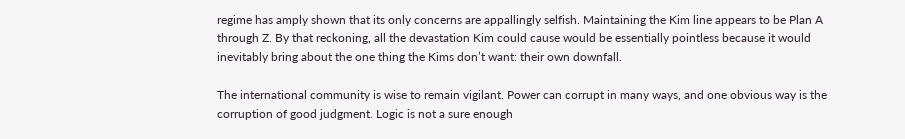regime has amply shown that its only concerns are appallingly selfish. Maintaining the Kim line appears to be Plan A through Z. By that reckoning, all the devastation Kim could cause would be essentially pointless because it would inevitably bring about the one thing the Kims don’t want: their own downfall.

The international community is wise to remain vigilant. Power can corrupt in many ways, and one obvious way is the corruption of good judgment. Logic is not a sure enough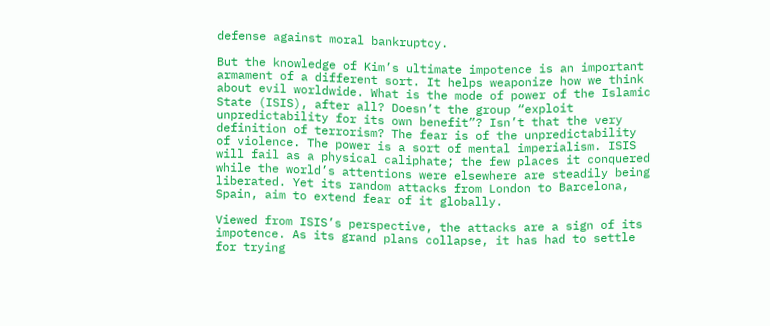defense against moral bankruptcy.

But the knowledge of Kim’s ultimate impotence is an important armament of a different sort. It helps weaponize how we think about evil worldwide. What is the mode of power of the Islamic State (ISIS), after all? Doesn’t the group “exploit unpredictability for its own benefit”? Isn’t that the very definition of terrorism? The fear is of the unpredictability of violence. The power is a sort of mental imperialism. ISIS will fail as a physical caliphate; the few places it conquered while the world’s attentions were elsewhere are steadily being liberated. Yet its random attacks from London to Barcelona, Spain, aim to extend fear of it globally.

Viewed from ISIS’s perspective, the attacks are a sign of its impotence. As its grand plans collapse, it has had to settle for trying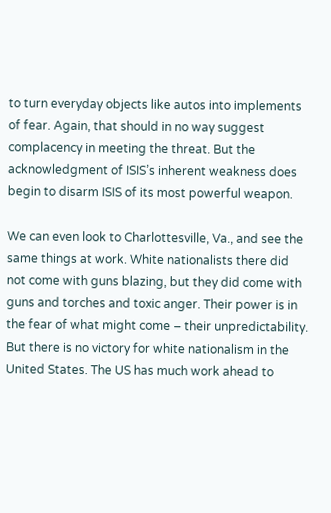to turn everyday objects like autos into implements of fear. Again, that should in no way suggest complacency in meeting the threat. But the acknowledgment of ISIS’s inherent weakness does begin to disarm ISIS of its most powerful weapon.

We can even look to Charlottesville, Va., and see the same things at work. White nationalists there did not come with guns blazing, but they did come with guns and torches and toxic anger. Their power is in the fear of what might come – their unpredictability. But there is no victory for white nationalism in the United States. The US has much work ahead to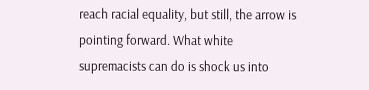reach racial equality, but still, the arrow is pointing forward. What white supremacists can do is shock us into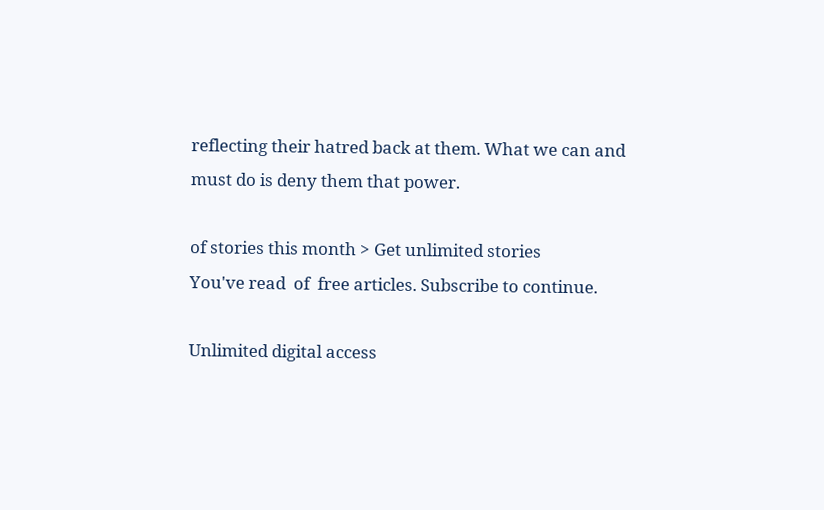reflecting their hatred back at them. What we can and must do is deny them that power.

of stories this month > Get unlimited stories
You've read  of  free articles. Subscribe to continue.

Unlimited digital access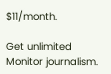$11/month.

Get unlimited Monitor journalism.